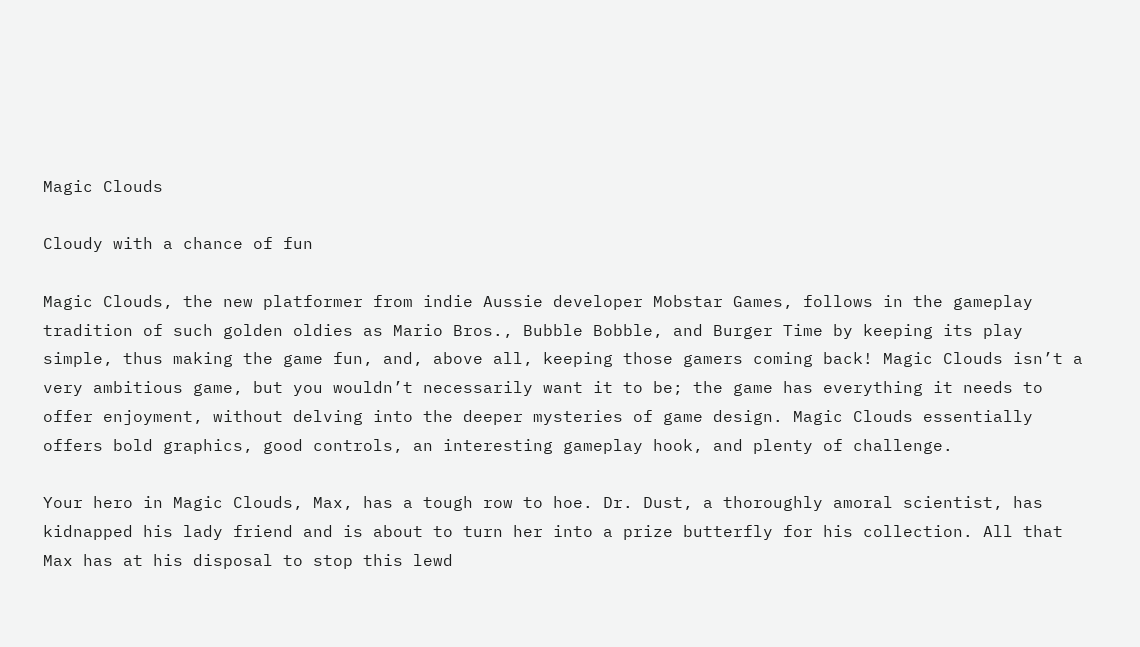Magic Clouds

Cloudy with a chance of fun

Magic Clouds, the new platformer from indie Aussie developer Mobstar Games, follows in the gameplay tradition of such golden oldies as Mario Bros., Bubble Bobble, and Burger Time by keeping its play simple, thus making the game fun, and, above all, keeping those gamers coming back! Magic Clouds isn’t a very ambitious game, but you wouldn’t necessarily want it to be; the game has everything it needs to offer enjoyment, without delving into the deeper mysteries of game design. Magic Clouds essentially offers bold graphics, good controls, an interesting gameplay hook, and plenty of challenge.

Your hero in Magic Clouds, Max, has a tough row to hoe. Dr. Dust, a thoroughly amoral scientist, has kidnapped his lady friend and is about to turn her into a prize butterfly for his collection. All that Max has at his disposal to stop this lewd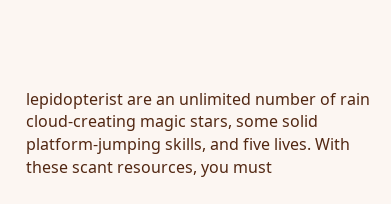lepidopterist are an unlimited number of rain cloud-creating magic stars, some solid platform-jumping skills, and five lives. With these scant resources, you must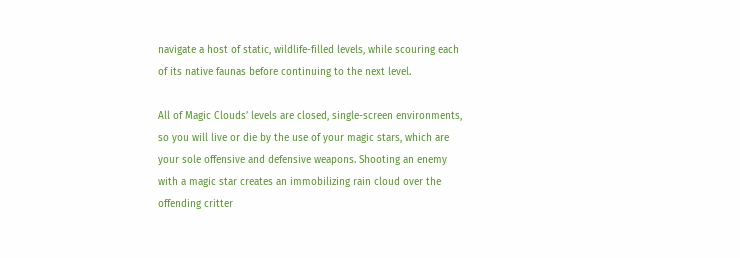navigate a host of static, wildlife-filled levels, while scouring each of its native faunas before continuing to the next level.

All of Magic Clouds’ levels are closed, single-screen environments, so you will live or die by the use of your magic stars, which are your sole offensive and defensive weapons. Shooting an enemy with a magic star creates an immobilizing rain cloud over the offending critter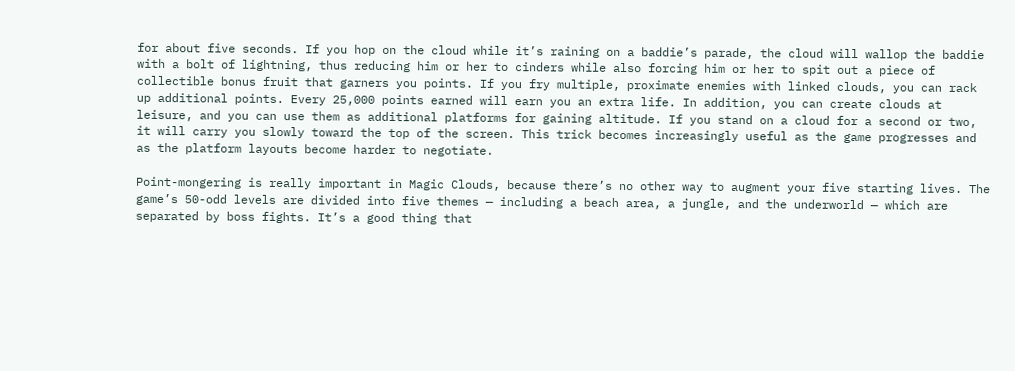for about five seconds. If you hop on the cloud while it’s raining on a baddie’s parade, the cloud will wallop the baddie with a bolt of lightning, thus reducing him or her to cinders while also forcing him or her to spit out a piece of collectible bonus fruit that garners you points. If you fry multiple, proximate enemies with linked clouds, you can rack up additional points. Every 25,000 points earned will earn you an extra life. In addition, you can create clouds at leisure, and you can use them as additional platforms for gaining altitude. If you stand on a cloud for a second or two, it will carry you slowly toward the top of the screen. This trick becomes increasingly useful as the game progresses and as the platform layouts become harder to negotiate.

Point-mongering is really important in Magic Clouds, because there’s no other way to augment your five starting lives. The game’s 50-odd levels are divided into five themes — including a beach area, a jungle, and the underworld — which are separated by boss fights. It’s a good thing that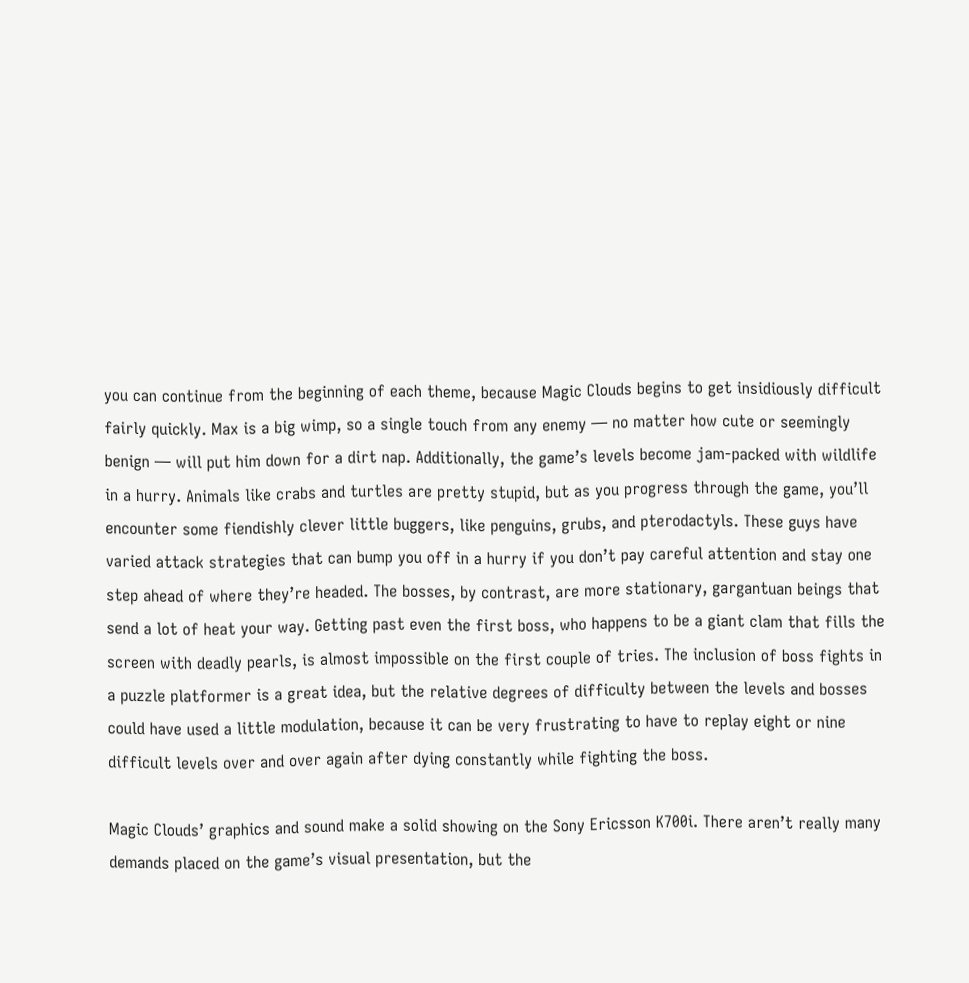you can continue from the beginning of each theme, because Magic Clouds begins to get insidiously difficult fairly quickly. Max is a big wimp, so a single touch from any enemy — no matter how cute or seemingly benign — will put him down for a dirt nap. Additionally, the game’s levels become jam-packed with wildlife in a hurry. Animals like crabs and turtles are pretty stupid, but as you progress through the game, you’ll encounter some fiendishly clever little buggers, like penguins, grubs, and pterodactyls. These guys have varied attack strategies that can bump you off in a hurry if you don’t pay careful attention and stay one step ahead of where they’re headed. The bosses, by contrast, are more stationary, gargantuan beings that send a lot of heat your way. Getting past even the first boss, who happens to be a giant clam that fills the screen with deadly pearls, is almost impossible on the first couple of tries. The inclusion of boss fights in a puzzle platformer is a great idea, but the relative degrees of difficulty between the levels and bosses could have used a little modulation, because it can be very frustrating to have to replay eight or nine difficult levels over and over again after dying constantly while fighting the boss.

Magic Clouds’ graphics and sound make a solid showing on the Sony Ericsson K700i. There aren’t really many demands placed on the game’s visual presentation, but the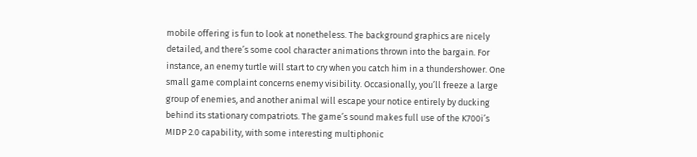mobile offering is fun to look at nonetheless. The background graphics are nicely detailed, and there’s some cool character animations thrown into the bargain. For instance, an enemy turtle will start to cry when you catch him in a thundershower. One small game complaint concerns enemy visibility. Occasionally, you’ll freeze a large group of enemies, and another animal will escape your notice entirely by ducking behind its stationary compatriots. The game’s sound makes full use of the K700i’s MIDP 2.0 capability, with some interesting multiphonic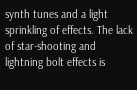synth tunes and a light sprinkling of effects. The lack of star-shooting and lightning bolt effects is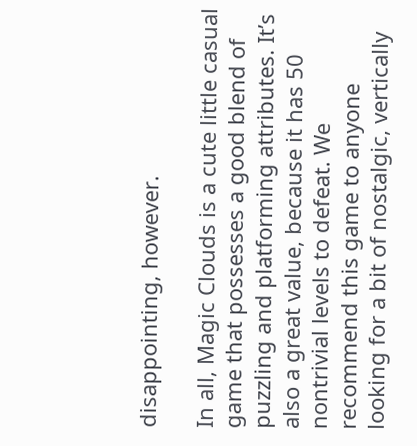disappointing, however.

In all, Magic Clouds is a cute little casual game that possesses a good blend of puzzling and platforming attributes. It’s also a great value, because it has 50 nontrivial levels to defeat. We recommend this game to anyone looking for a bit of nostalgic, vertically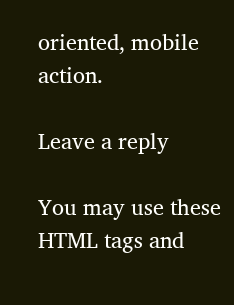oriented, mobile action.

Leave a reply

You may use these HTML tags and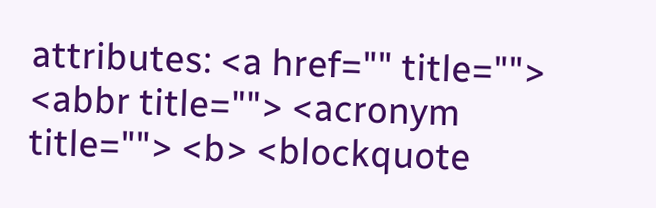attributes: <a href="" title=""> <abbr title=""> <acronym title=""> <b> <blockquote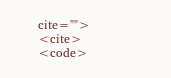cite=""> <cite> <code>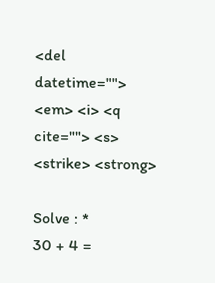<del datetime=""> <em> <i> <q cite=""> <s> <strike> <strong>

Solve : *
30 + 4 =